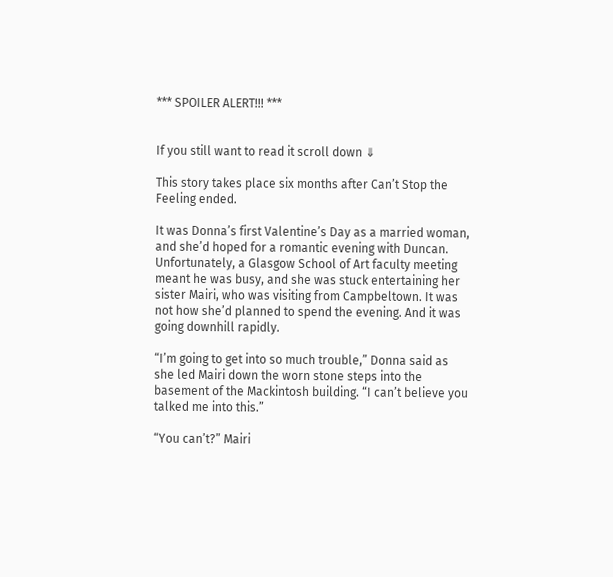*** SPOILER ALERT!!! ***


If you still want to read it scroll down ⇓

This story takes place six months after Can’t Stop the Feeling ended.

It was Donna’s first Valentine’s Day as a married woman, and she’d hoped for a romantic evening with Duncan. Unfortunately, a Glasgow School of Art faculty meeting meant he was busy, and she was stuck entertaining her sister Mairi, who was visiting from Campbeltown. It was not how she’d planned to spend the evening. And it was going downhill rapidly.

“I’m going to get into so much trouble,” Donna said as she led Mairi down the worn stone steps into the basement of the Mackintosh building. “I can’t believe you talked me into this.”

“You can’t?” Mairi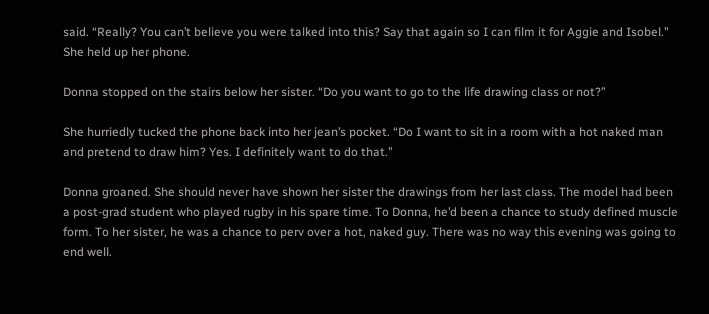said. “Really? You can’t believe you were talked into this? Say that again so I can film it for Aggie and Isobel.” She held up her phone.

Donna stopped on the stairs below her sister. “Do you want to go to the life drawing class or not?”

She hurriedly tucked the phone back into her jean’s pocket. “Do I want to sit in a room with a hot naked man and pretend to draw him? Yes. I definitely want to do that.”

Donna groaned. She should never have shown her sister the drawings from her last class. The model had been a post-grad student who played rugby in his spare time. To Donna, he’d been a chance to study defined muscle form. To her sister, he was a chance to perv over a hot, naked guy. There was no way this evening was going to end well.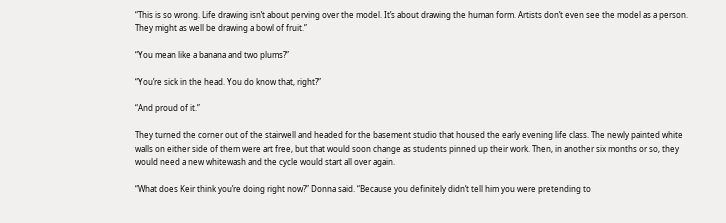“This is so wrong. Life drawing isn’t about perving over the model. It’s about drawing the human form. Artists don’t even see the model as a person. They might as well be drawing a bowl of fruit.”

“You mean like a banana and two plums?”

“You’re sick in the head. You do know that, right?”

“And proud of it.”

They turned the corner out of the stairwell and headed for the basement studio that housed the early evening life class. The newly painted white walls on either side of them were art free, but that would soon change as students pinned up their work. Then, in another six months or so, they would need a new whitewash and the cycle would start all over again.

“What does Keir think you’re doing right now?” Donna said. “Because you definitely didn’t tell him you were pretending to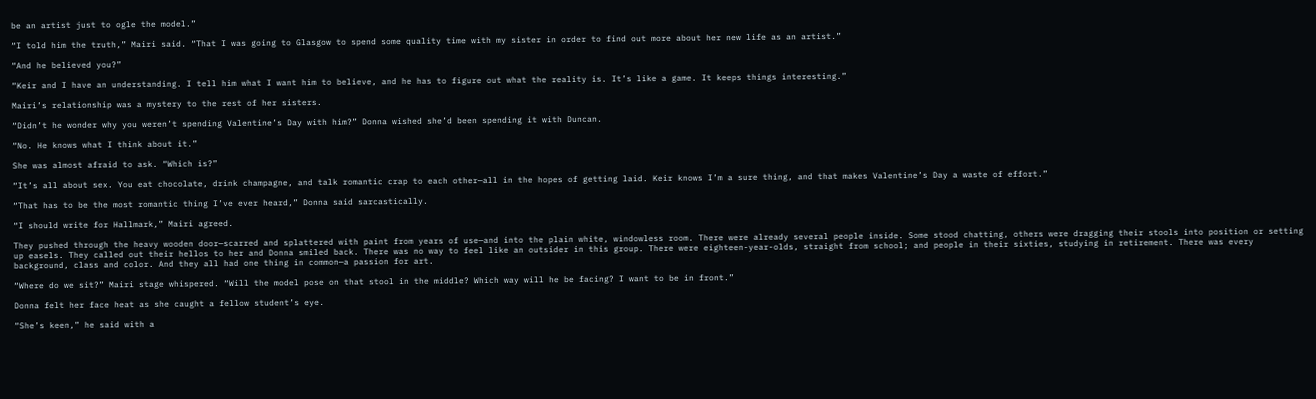be an artist just to ogle the model.”

“I told him the truth,” Mairi said. “That I was going to Glasgow to spend some quality time with my sister in order to find out more about her new life as an artist.”

“And he believed you?”

“Keir and I have an understanding. I tell him what I want him to believe, and he has to figure out what the reality is. It’s like a game. It keeps things interesting.”

Mairi’s relationship was a mystery to the rest of her sisters.

“Didn’t he wonder why you weren’t spending Valentine’s Day with him?” Donna wished she’d been spending it with Duncan.

“No. He knows what I think about it.”

She was almost afraid to ask. “Which is?”

“It’s all about sex. You eat chocolate, drink champagne, and talk romantic crap to each other—all in the hopes of getting laid. Keir knows I’m a sure thing, and that makes Valentine’s Day a waste of effort.”

“That has to be the most romantic thing I’ve ever heard,” Donna said sarcastically.

“I should write for Hallmark,” Mairi agreed.

They pushed through the heavy wooden door—scarred and splattered with paint from years of use—and into the plain white, windowless room. There were already several people inside. Some stood chatting, others were dragging their stools into position or setting up easels. They called out their hellos to her and Donna smiled back. There was no way to feel like an outsider in this group. There were eighteen-year-olds, straight from school; and people in their sixties, studying in retirement. There was every background, class and color. And they all had one thing in common—a passion for art.

“Where do we sit?” Mairi stage whispered. “Will the model pose on that stool in the middle? Which way will he be facing? I want to be in front.”

Donna felt her face heat as she caught a fellow student’s eye.

“She’s keen,” he said with a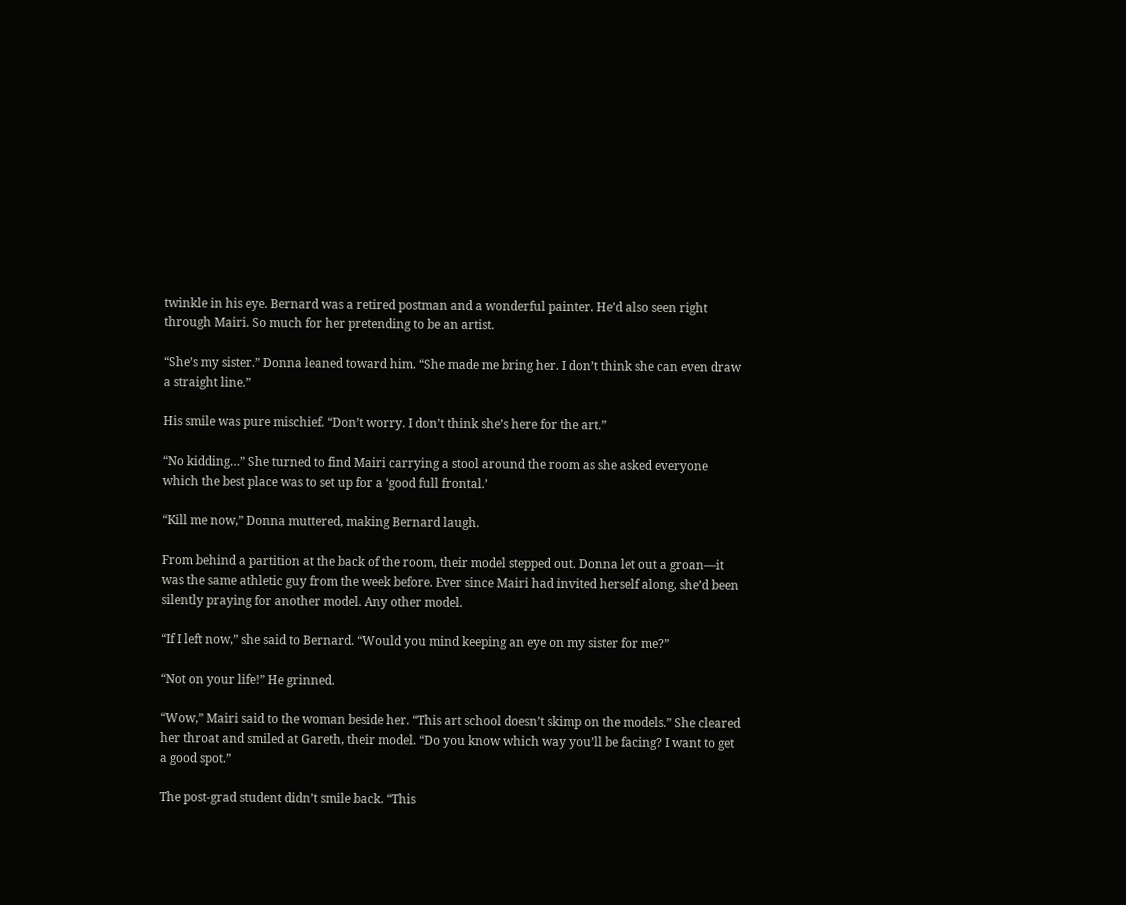twinkle in his eye. Bernard was a retired postman and a wonderful painter. He’d also seen right through Mairi. So much for her pretending to be an artist.

“She’s my sister.” Donna leaned toward him. “She made me bring her. I don’t think she can even draw a straight line.”

His smile was pure mischief. “Don’t worry. I don’t think she’s here for the art.”

“No kidding…” She turned to find Mairi carrying a stool around the room as she asked everyone which the best place was to set up for a ‘good full frontal.’

“Kill me now,” Donna muttered, making Bernard laugh.

From behind a partition at the back of the room, their model stepped out. Donna let out a groan—it was the same athletic guy from the week before. Ever since Mairi had invited herself along, she’d been silently praying for another model. Any other model.

“If I left now,” she said to Bernard. “Would you mind keeping an eye on my sister for me?”

“Not on your life!” He grinned.

“Wow,” Mairi said to the woman beside her. “This art school doesn’t skimp on the models.” She cleared her throat and smiled at Gareth, their model. “Do you know which way you’ll be facing? I want to get a good spot.”

The post-grad student didn’t smile back. “This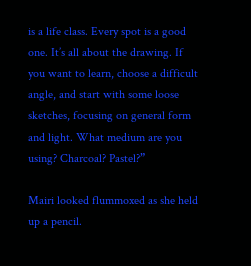is a life class. Every spot is a good one. It’s all about the drawing. If you want to learn, choose a difficult angle, and start with some loose sketches, focusing on general form and light. What medium are you using? Charcoal? Pastel?”

Mairi looked flummoxed as she held up a pencil.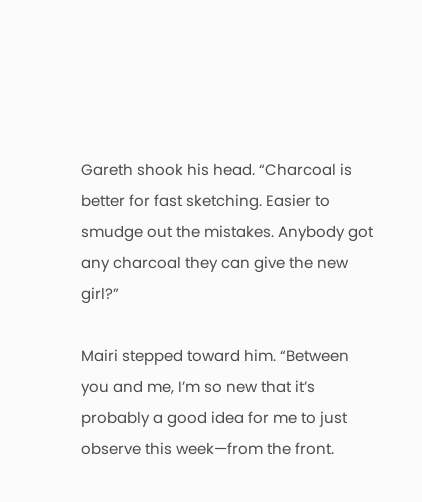Gareth shook his head. “Charcoal is better for fast sketching. Easier to smudge out the mistakes. Anybody got any charcoal they can give the new girl?”

Mairi stepped toward him. “Between you and me, I’m so new that it’s probably a good idea for me to just observe this week—from the front.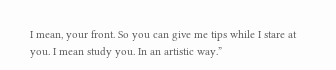I mean, your front. So you can give me tips while I stare at you. I mean study you. In an artistic way.”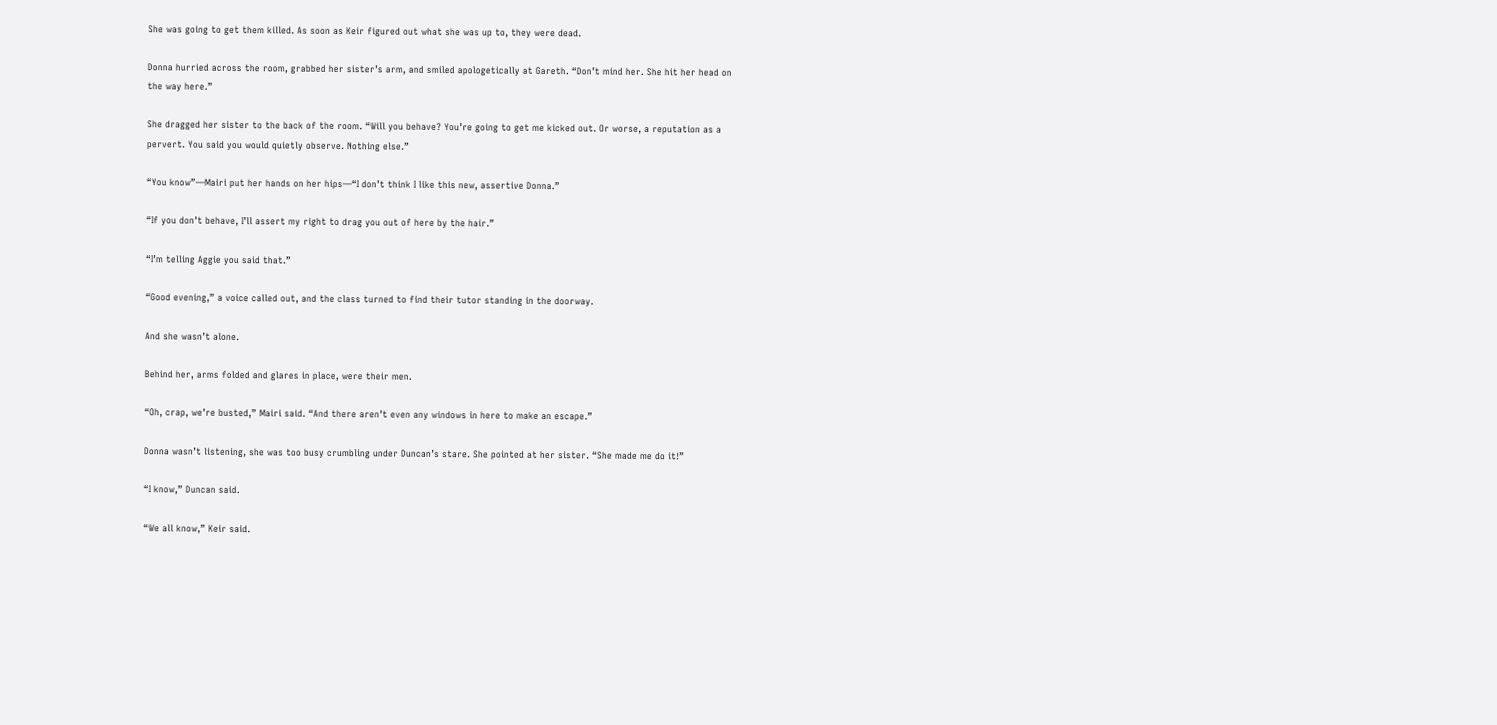She was going to get them killed. As soon as Keir figured out what she was up to, they were dead.

Donna hurried across the room, grabbed her sister’s arm, and smiled apologetically at Gareth. “Don’t mind her. She hit her head on the way here.”

She dragged her sister to the back of the room. “Will you behave? You’re going to get me kicked out. Or worse, a reputation as a pervert. You said you would quietly observe. Nothing else.”

“You know”—Mairi put her hands on her hips—“I don’t think I like this new, assertive Donna.”

“If you don’t behave, I’ll assert my right to drag you out of here by the hair.”

“I’m telling Aggie you said that.”

“Good evening,” a voice called out, and the class turned to find their tutor standing in the doorway.

And she wasn’t alone.

Behind her, arms folded and glares in place, were their men.

“Oh, crap, we’re busted,” Mairi said. “And there aren’t even any windows in here to make an escape.”

Donna wasn’t listening, she was too busy crumbling under Duncan’s stare. She pointed at her sister. “She made me do it!”

“I know,” Duncan said.

“We all know,” Keir said.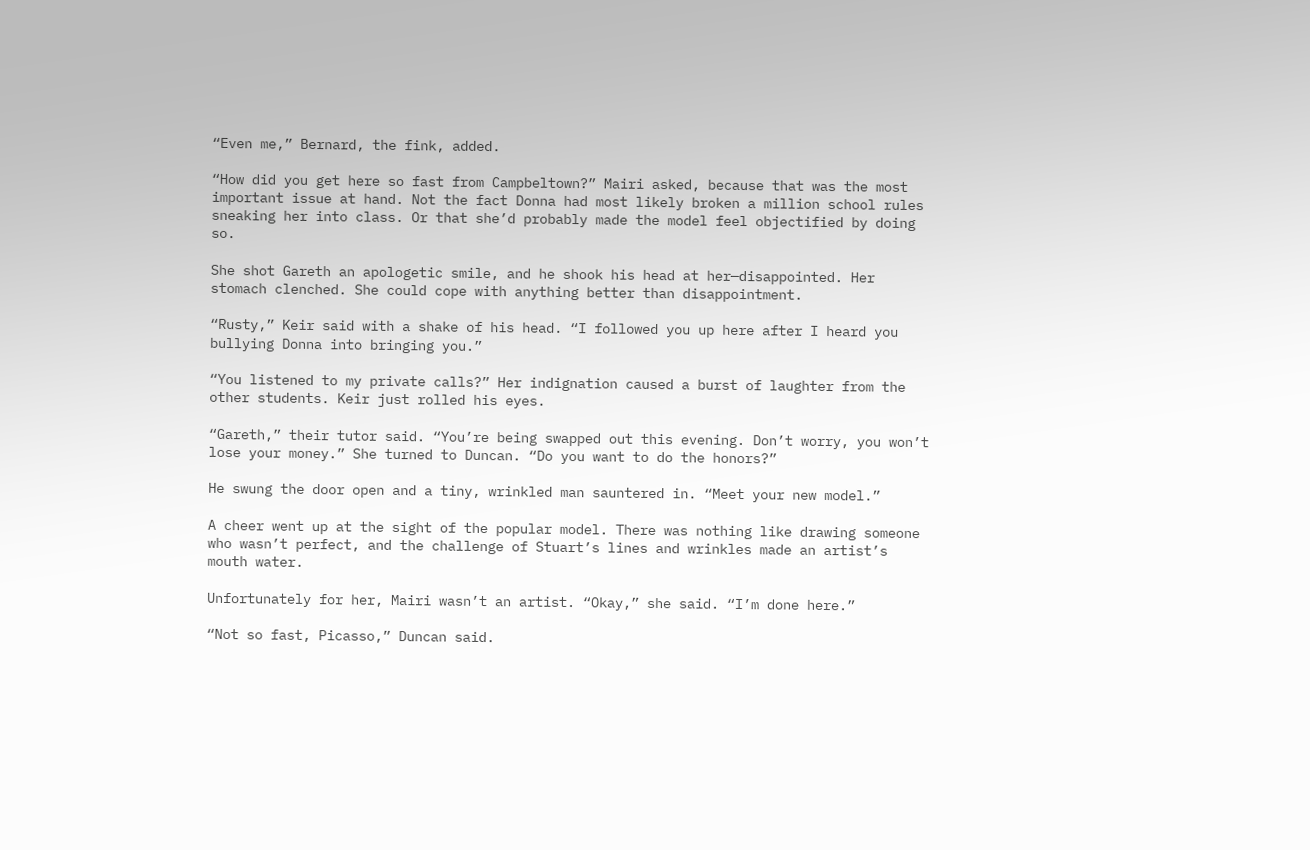“Even me,” Bernard, the fink, added.

“How did you get here so fast from Campbeltown?” Mairi asked, because that was the most important issue at hand. Not the fact Donna had most likely broken a million school rules sneaking her into class. Or that she’d probably made the model feel objectified by doing so.

She shot Gareth an apologetic smile, and he shook his head at her—disappointed. Her stomach clenched. She could cope with anything better than disappointment.

“Rusty,” Keir said with a shake of his head. “I followed you up here after I heard you bullying Donna into bringing you.”

“You listened to my private calls?” Her indignation caused a burst of laughter from the other students. Keir just rolled his eyes.

“Gareth,” their tutor said. “You’re being swapped out this evening. Don’t worry, you won’t lose your money.” She turned to Duncan. “Do you want to do the honors?”

He swung the door open and a tiny, wrinkled man sauntered in. “Meet your new model.”

A cheer went up at the sight of the popular model. There was nothing like drawing someone who wasn’t perfect, and the challenge of Stuart’s lines and wrinkles made an artist’s mouth water.

Unfortunately for her, Mairi wasn’t an artist. “Okay,” she said. “I’m done here.”

“Not so fast, Picasso,” Duncan said.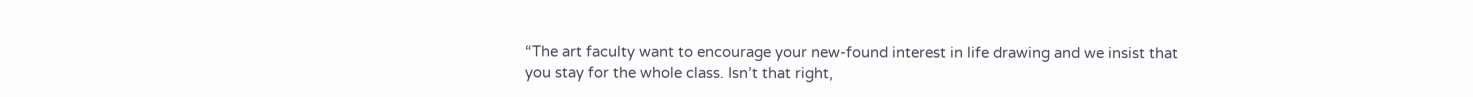“The art faculty want to encourage your new-found interest in life drawing and we insist that you stay for the whole class. Isn’t that right,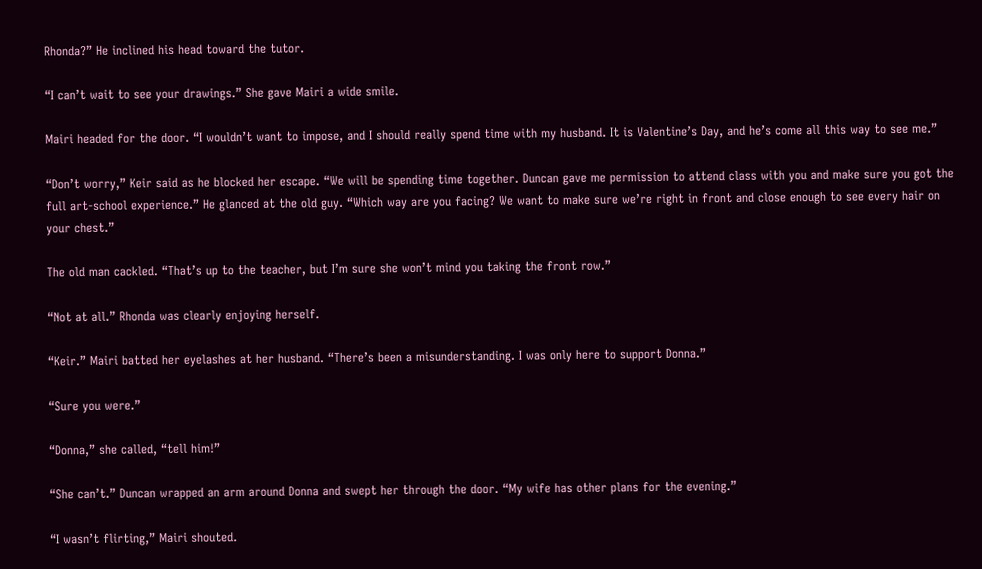Rhonda?” He inclined his head toward the tutor.

“I can’t wait to see your drawings.” She gave Mairi a wide smile.

Mairi headed for the door. “I wouldn’t want to impose, and I should really spend time with my husband. It is Valentine’s Day, and he’s come all this way to see me.”

“Don’t worry,” Keir said as he blocked her escape. “We will be spending time together. Duncan gave me permission to attend class with you and make sure you got the full art-school experience.” He glanced at the old guy. “Which way are you facing? We want to make sure we’re right in front and close enough to see every hair on your chest.”

The old man cackled. “That’s up to the teacher, but I’m sure she won’t mind you taking the front row.”

“Not at all.” Rhonda was clearly enjoying herself.

“Keir.” Mairi batted her eyelashes at her husband. “There’s been a misunderstanding. I was only here to support Donna.”

“Sure you were.”

“Donna,” she called, “tell him!”

“She can’t.” Duncan wrapped an arm around Donna and swept her through the door. “My wife has other plans for the evening.”

“I wasn’t flirting,” Mairi shouted.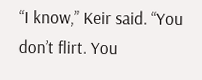“I know,” Keir said. “You don’t flirt. You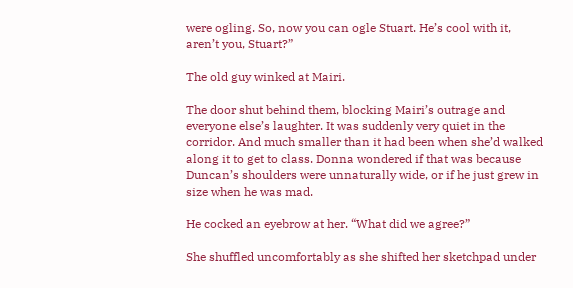were ogling. So, now you can ogle Stuart. He’s cool with it, aren’t you, Stuart?”

The old guy winked at Mairi.

The door shut behind them, blocking Mairi’s outrage and everyone else’s laughter. It was suddenly very quiet in the corridor. And much smaller than it had been when she’d walked along it to get to class. Donna wondered if that was because Duncan’s shoulders were unnaturally wide, or if he just grew in size when he was mad.

He cocked an eyebrow at her. “What did we agree?”

She shuffled uncomfortably as she shifted her sketchpad under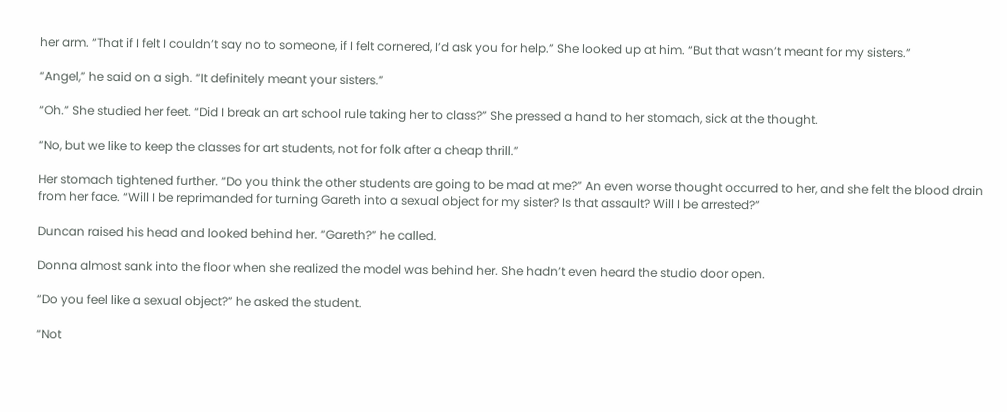her arm. “That if I felt I couldn’t say no to someone, if I felt cornered, I’d ask you for help.” She looked up at him. “But that wasn’t meant for my sisters.”

“Angel,” he said on a sigh. “It definitely meant your sisters.”

“Oh.” She studied her feet. “Did I break an art school rule taking her to class?” She pressed a hand to her stomach, sick at the thought.

“No, but we like to keep the classes for art students, not for folk after a cheap thrill.”

Her stomach tightened further. “Do you think the other students are going to be mad at me?” An even worse thought occurred to her, and she felt the blood drain from her face. “Will I be reprimanded for turning Gareth into a sexual object for my sister? Is that assault? Will I be arrested?”

Duncan raised his head and looked behind her. “Gareth?” he called.

Donna almost sank into the floor when she realized the model was behind her. She hadn’t even heard the studio door open.

“Do you feel like a sexual object?” he asked the student.

“Not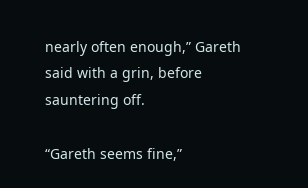nearly often enough,” Gareth said with a grin, before sauntering off.

“Gareth seems fine,”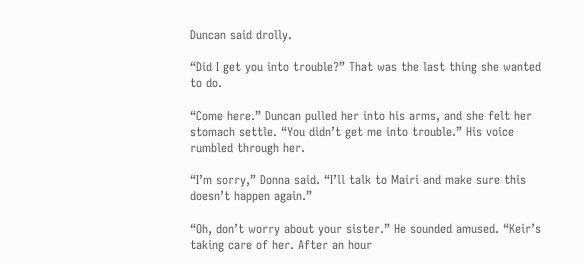Duncan said drolly.

“Did I get you into trouble?” That was the last thing she wanted to do.

“Come here.” Duncan pulled her into his arms, and she felt her stomach settle. “You didn’t get me into trouble.” His voice rumbled through her.

“I’m sorry,” Donna said. “I’ll talk to Mairi and make sure this doesn’t happen again.”

“Oh, don’t worry about your sister.” He sounded amused. “Keir’s taking care of her. After an hour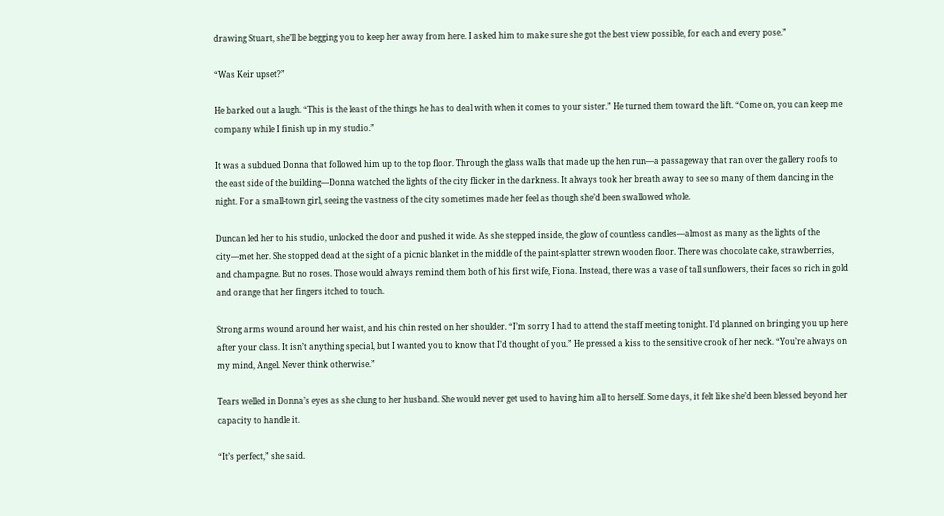drawing Stuart, she’ll be begging you to keep her away from here. I asked him to make sure she got the best view possible, for each and every pose.”

“Was Keir upset?”

He barked out a laugh. “This is the least of the things he has to deal with when it comes to your sister.” He turned them toward the lift. “Come on, you can keep me company while I finish up in my studio.”

It was a subdued Donna that followed him up to the top floor. Through the glass walls that made up the hen run—a passageway that ran over the gallery roofs to the east side of the building—Donna watched the lights of the city flicker in the darkness. It always took her breath away to see so many of them dancing in the night. For a small-town girl, seeing the vastness of the city sometimes made her feel as though she’d been swallowed whole.

Duncan led her to his studio, unlocked the door and pushed it wide. As she stepped inside, the glow of countless candles—almost as many as the lights of the city—met her. She stopped dead at the sight of a picnic blanket in the middle of the paint-splatter strewn wooden floor. There was chocolate cake, strawberries, and champagne. But no roses. Those would always remind them both of his first wife, Fiona. Instead, there was a vase of tall sunflowers, their faces so rich in gold and orange that her fingers itched to touch.

Strong arms wound around her waist, and his chin rested on her shoulder. “I’m sorry I had to attend the staff meeting tonight. I’d planned on bringing you up here after your class. It isn’t anything special, but I wanted you to know that I’d thought of you.” He pressed a kiss to the sensitive crook of her neck. “You’re always on my mind, Angel. Never think otherwise.”

Tears welled in Donna’s eyes as she clung to her husband. She would never get used to having him all to herself. Some days, it felt like she’d been blessed beyond her capacity to handle it.

“It’s perfect,” she said.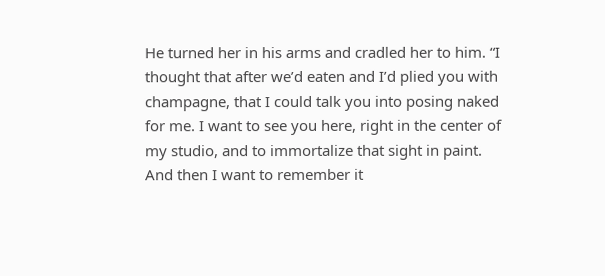He turned her in his arms and cradled her to him. “I thought that after we’d eaten and I’d plied you with champagne, that I could talk you into posing naked for me. I want to see you here, right in the center of my studio, and to immortalize that sight in paint. And then I want to remember it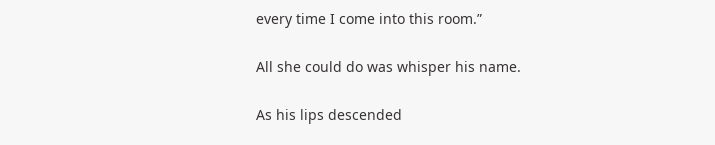every time I come into this room.”

All she could do was whisper his name.

As his lips descended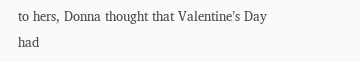to hers, Donna thought that Valentine’s Day had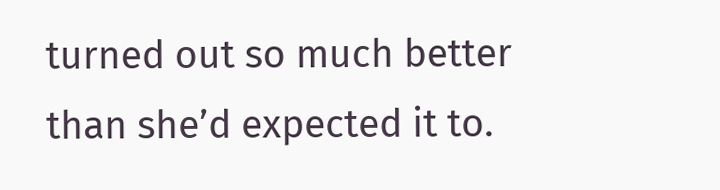turned out so much better than she’d expected it to.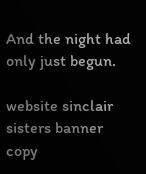And the night had only just begun.

website sinclair sisters banner copy